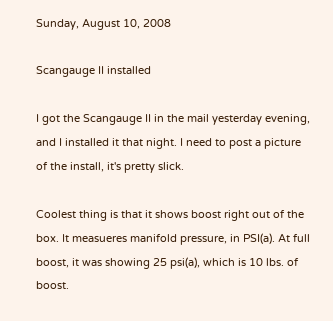Sunday, August 10, 2008

Scangauge II installed

I got the Scangauge II in the mail yesterday evening, and I installed it that night. I need to post a picture of the install, it's pretty slick.

Coolest thing is that it shows boost right out of the box. It measueres manifold pressure, in PSI(a). At full boost, it was showing 25 psi(a), which is 10 lbs. of boost.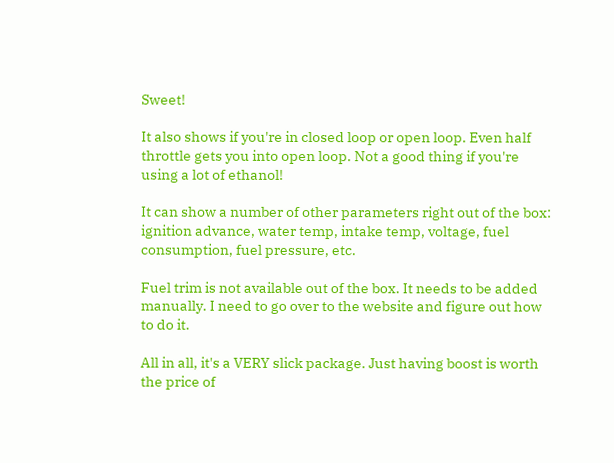Sweet!

It also shows if you're in closed loop or open loop. Even half throttle gets you into open loop. Not a good thing if you're using a lot of ethanol!

It can show a number of other parameters right out of the box: ignition advance, water temp, intake temp, voltage, fuel consumption, fuel pressure, etc.

Fuel trim is not available out of the box. It needs to be added manually. I need to go over to the website and figure out how to do it.

All in all, it's a VERY slick package. Just having boost is worth the price of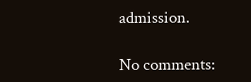admission.

No comments: